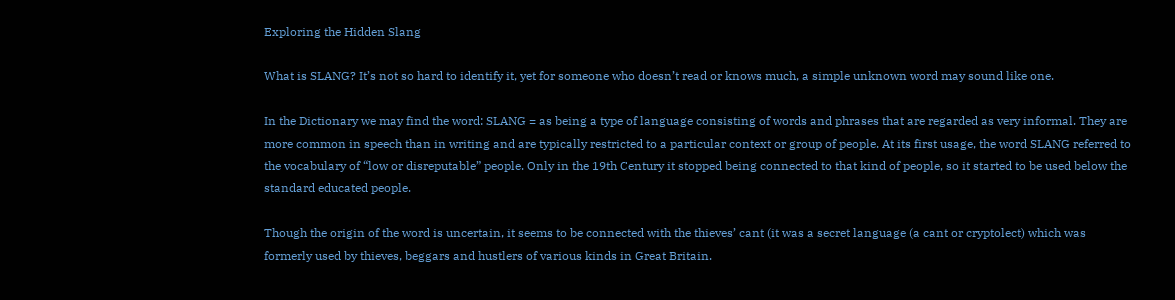Exploring the Hidden Slang

What is SLANG? It’s not so hard to identify it, yet for someone who doesn’t read or knows much, a simple unknown word may sound like one.

In the Dictionary we may find the word: SLANG = as being a type of language consisting of words and phrases that are regarded as very informal. They are more common in speech than in writing and are typically restricted to a particular context or group of people. At its first usage, the word SLANG referred to the vocabulary of “low or disreputable” people. Only in the 19th Century it stopped being connected to that kind of people, so it started to be used below the standard educated people.

Though the origin of the word is uncertain, it seems to be connected with the thieves’ cant (it was a secret language (a cant or cryptolect) which was formerly used by thieves, beggars and hustlers of various kinds in Great Britain.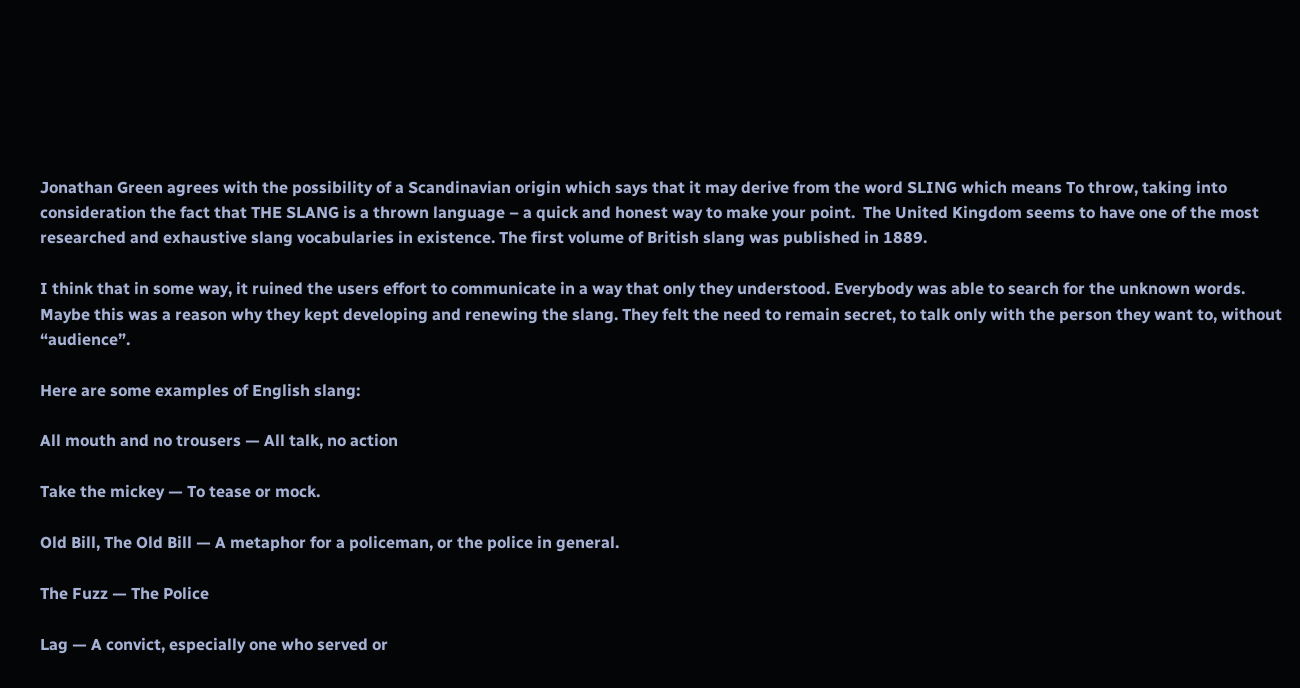Jonathan Green agrees with the possibility of a Scandinavian origin which says that it may derive from the word SLING which means To throw, taking into consideration the fact that THE SLANG is a thrown language – a quick and honest way to make your point.  The United Kingdom seems to have one of the most researched and exhaustive slang vocabularies in existence. The first volume of British slang was published in 1889.

I think that in some way, it ruined the users effort to communicate in a way that only they understood. Everybody was able to search for the unknown words. Maybe this was a reason why they kept developing and renewing the slang. They felt the need to remain secret, to talk only with the person they want to, without “audience”.

Here are some examples of English slang:

All mouth and no trousers — All talk, no action

Take the mickey — To tease or mock.

Old Bill, The Old Bill — A metaphor for a policeman, or the police in general.

The Fuzz — The Police

Lag — A convict, especially one who served or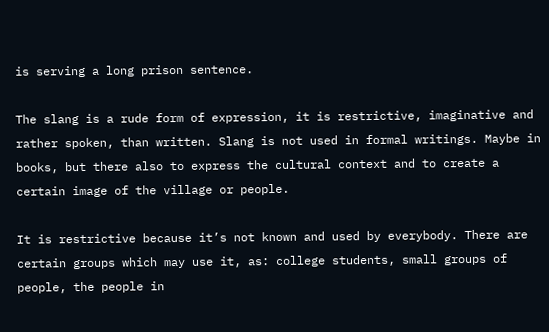is serving a long prison sentence.

The slang is a rude form of expression, it is restrictive, imaginative and rather spoken, than written. Slang is not used in formal writings. Maybe in books, but there also to express the cultural context and to create a certain image of the village or people.

It is restrictive because it’s not known and used by everybody. There are certain groups which may use it, as: college students, small groups of people, the people in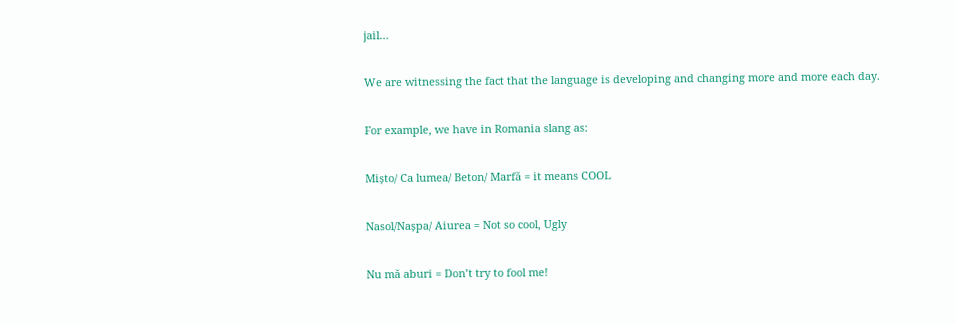jail…

We are witnessing the fact that the language is developing and changing more and more each day.

For example, we have in Romania slang as:

Mișto/ Ca lumea/ Beton/ Marfă = it means COOL

Nasol/Nașpa/ Aiurea = Not so cool, Ugly

Nu mă aburi = Don’t try to fool me!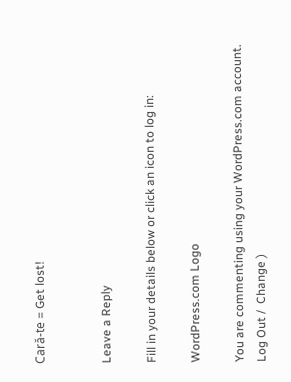Cară-te = Get lost!


Leave a Reply

Fill in your details below or click an icon to log in:

WordPress.com Logo

You are commenting using your WordPress.com account. Log Out /  Change )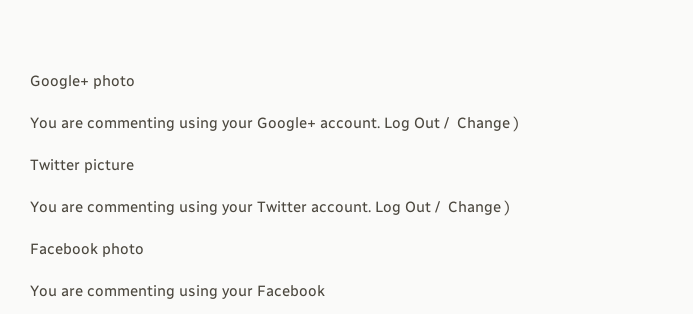Google+ photo

You are commenting using your Google+ account. Log Out /  Change )

Twitter picture

You are commenting using your Twitter account. Log Out /  Change )

Facebook photo

You are commenting using your Facebook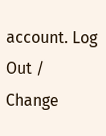account. Log Out /  Change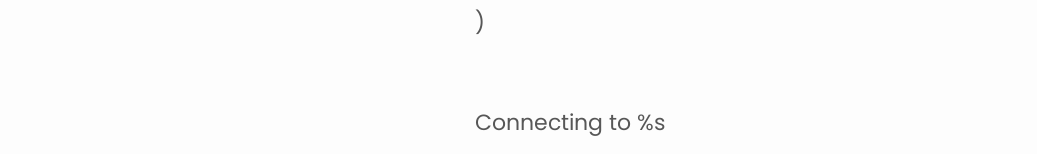)


Connecting to %s